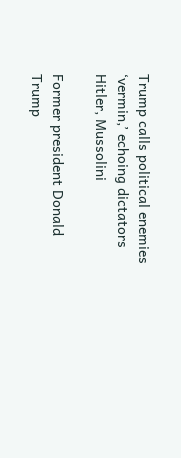Trump calls political enemies ‘vermin,’ echoing dictators Hitler, Mussolini

Former president Donald Trump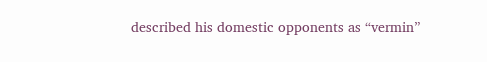described his domestic opponents as “vermin”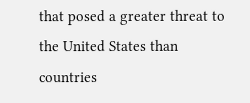that posed a greater threat to the United States than countries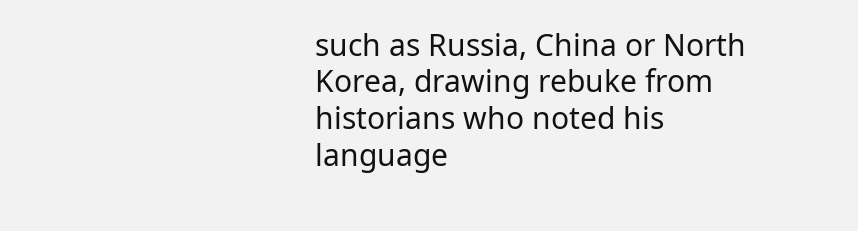such as Russia, China or North Korea, drawing rebuke from historians who noted his language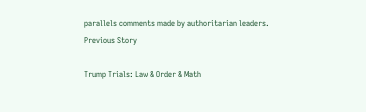parallels comments made by authoritarian leaders.
Previous Story

Trump Trials: Law & Order & Math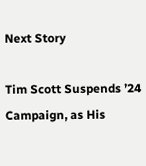Next Story

Tim Scott Suspends ’24 Campaign, as His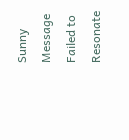Sunny Message Failed to Resonate